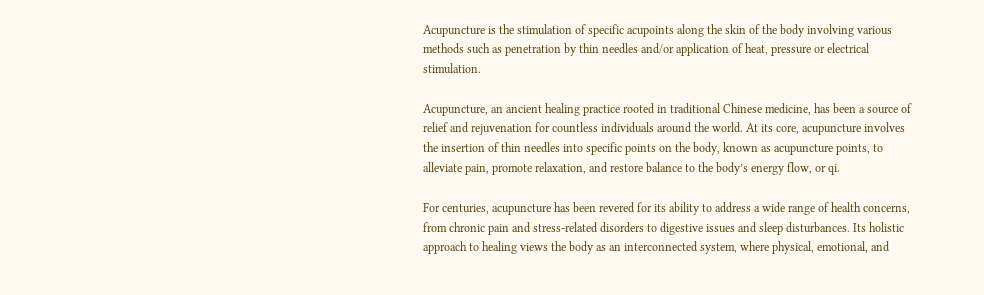Acupuncture is the stimulation of specific acupoints along the skin of the body involving various methods such as penetration by thin needles and/or application of heat, pressure or electrical stimulation.

Acupuncture, an ancient healing practice rooted in traditional Chinese medicine, has been a source of relief and rejuvenation for countless individuals around the world. At its core, acupuncture involves the insertion of thin needles into specific points on the body, known as acupuncture points, to alleviate pain, promote relaxation, and restore balance to the body’s energy flow, or qi.

For centuries, acupuncture has been revered for its ability to address a wide range of health concerns, from chronic pain and stress-related disorders to digestive issues and sleep disturbances. Its holistic approach to healing views the body as an interconnected system, where physical, emotional, and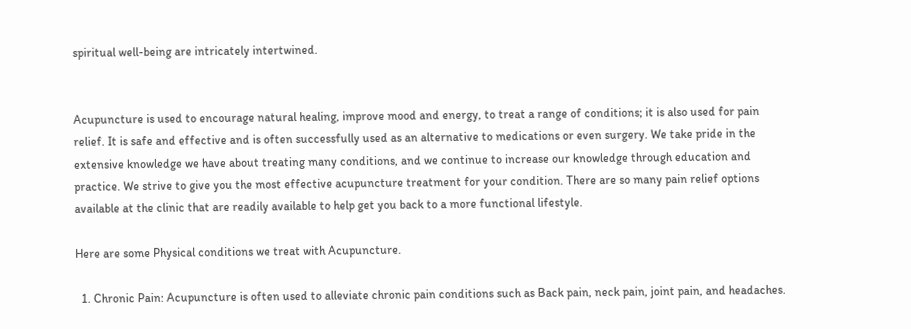spiritual well-being are intricately intertwined.


Acupuncture is used to encourage natural healing, improve mood and energy, to treat a range of conditions; it is also used for pain relief. It is safe and effective and is often successfully used as an alternative to medications or even surgery. We take pride in the extensive knowledge we have about treating many conditions, and we continue to increase our knowledge through education and practice. We strive to give you the most effective acupuncture treatment for your condition. There are so many pain relief options available at the clinic that are readily available to help get you back to a more functional lifestyle.

Here are some Physical conditions we treat with Acupuncture.

  1. Chronic Pain: Acupuncture is often used to alleviate chronic pain conditions such as Back pain, neck pain, joint pain, and headaches.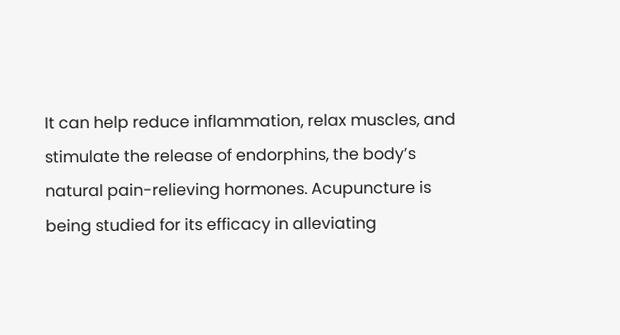It can help reduce inflammation, relax muscles, and stimulate the release of endorphins, the body’s natural pain-relieving hormones. Acupuncture is being studied for its efficacy in alleviating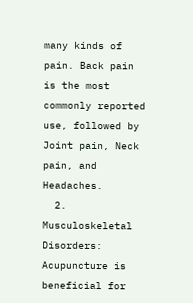many kinds of pain. Back pain is the most commonly reported use, followed by Joint pain, Neck pain, and Headaches.
  2. Musculoskeletal Disorders: Acupuncture is beneficial for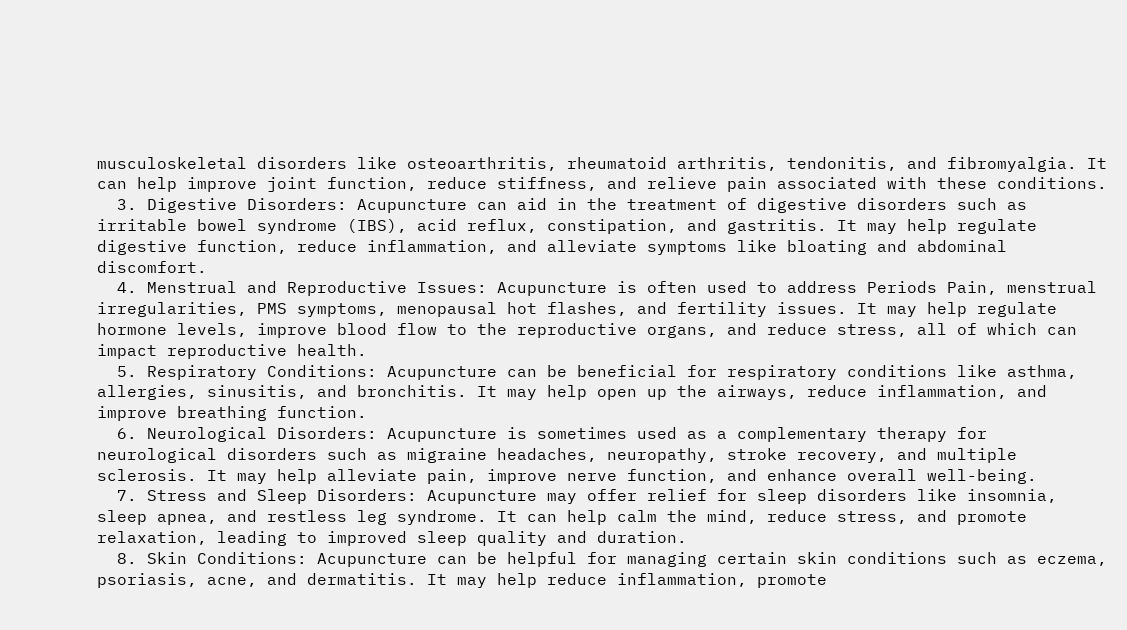musculoskeletal disorders like osteoarthritis, rheumatoid arthritis, tendonitis, and fibromyalgia. It can help improve joint function, reduce stiffness, and relieve pain associated with these conditions.
  3. Digestive Disorders: Acupuncture can aid in the treatment of digestive disorders such as irritable bowel syndrome (IBS), acid reflux, constipation, and gastritis. It may help regulate digestive function, reduce inflammation, and alleviate symptoms like bloating and abdominal discomfort.
  4. Menstrual and Reproductive Issues: Acupuncture is often used to address Periods Pain, menstrual irregularities, PMS symptoms, menopausal hot flashes, and fertility issues. It may help regulate hormone levels, improve blood flow to the reproductive organs, and reduce stress, all of which can impact reproductive health.
  5. Respiratory Conditions: Acupuncture can be beneficial for respiratory conditions like asthma, allergies, sinusitis, and bronchitis. It may help open up the airways, reduce inflammation, and improve breathing function.
  6. Neurological Disorders: Acupuncture is sometimes used as a complementary therapy for neurological disorders such as migraine headaches, neuropathy, stroke recovery, and multiple sclerosis. It may help alleviate pain, improve nerve function, and enhance overall well-being.
  7. Stress and Sleep Disorders: Acupuncture may offer relief for sleep disorders like insomnia, sleep apnea, and restless leg syndrome. It can help calm the mind, reduce stress, and promote relaxation, leading to improved sleep quality and duration.
  8. Skin Conditions: Acupuncture can be helpful for managing certain skin conditions such as eczema, psoriasis, acne, and dermatitis. It may help reduce inflammation, promote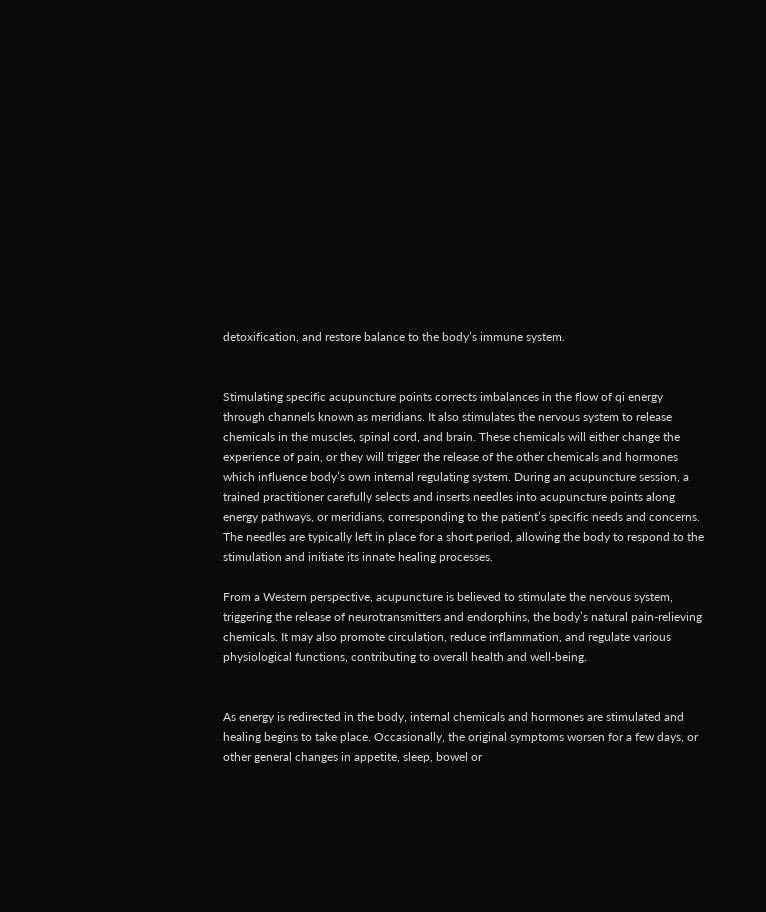detoxification, and restore balance to the body’s immune system.


Stimulating specific acupuncture points corrects imbalances in the flow of qi energy through channels known as meridians. It also stimulates the nervous system to release chemicals in the muscles, spinal cord, and brain. These chemicals will either change the experience of pain, or they will trigger the release of the other chemicals and hormones which influence body’s own internal regulating system. During an acupuncture session, a trained practitioner carefully selects and inserts needles into acupuncture points along energy pathways, or meridians, corresponding to the patient’s specific needs and concerns. The needles are typically left in place for a short period, allowing the body to respond to the stimulation and initiate its innate healing processes.

From a Western perspective, acupuncture is believed to stimulate the nervous system, triggering the release of neurotransmitters and endorphins, the body’s natural pain-relieving chemicals. It may also promote circulation, reduce inflammation, and regulate various physiological functions, contributing to overall health and well-being.


As energy is redirected in the body, internal chemicals and hormones are stimulated and healing begins to take place. Occasionally, the original symptoms worsen for a few days, or other general changes in appetite, sleep, bowel or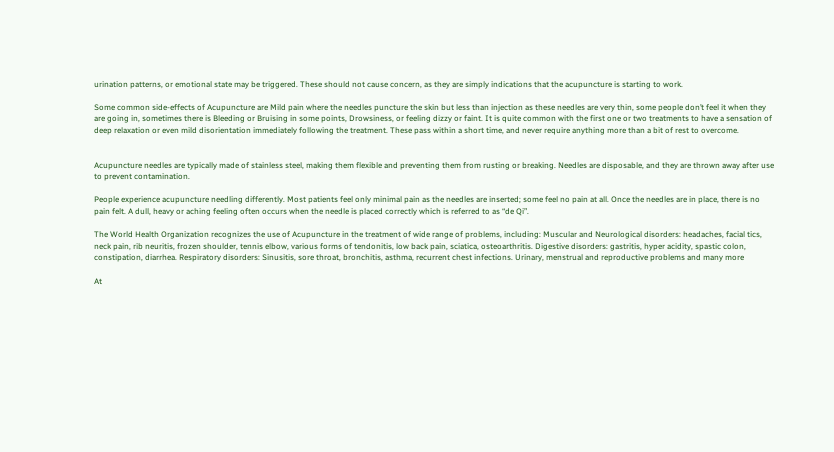urination patterns, or emotional state may be triggered. These should not cause concern, as they are simply indications that the acupuncture is starting to work.

Some common side-effects of Acupuncture are Mild pain where the needles puncture the skin but less than injection as these needles are very thin, some people don’t feel it when they are going in, sometimes there is Bleeding or Bruising in some points, Drowsiness, or feeling dizzy or faint. It is quite common with the first one or two treatments to have a sensation of deep relaxation or even mild disorientation immediately following the treatment. These pass within a short time, and never require anything more than a bit of rest to overcome.


Acupuncture needles are typically made of stainless steel, making them flexible and preventing them from rusting or breaking. Needles are disposable, and they are thrown away after use to prevent contamination.

People experience acupuncture needling differently. Most patients feel only minimal pain as the needles are inserted; some feel no pain at all. Once the needles are in place, there is no pain felt. A dull, heavy or aching feeling often occurs when the needle is placed correctly which is referred to as “de Qi”.

The World Health Organization recognizes the use of Acupuncture in the treatment of wide range of problems, including: Muscular and Neurological disorders: headaches, facial tics, neck pain, rib neuritis, frozen shoulder, tennis elbow, various forms of tendonitis, low back pain, sciatica, osteoarthritis. Digestive disorders: gastritis, hyper acidity, spastic colon, constipation, diarrhea. Respiratory disorders: Sinusitis, sore throat, bronchitis, asthma, recurrent chest infections. Urinary, menstrual and reproductive problems and many more

At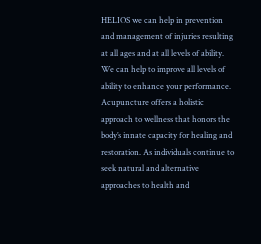HELIOS we can help in prevention and management of injuries resulting at all ages and at all levels of ability. We can help to improve all levels of ability to enhance your performance. Acupuncture offers a holistic approach to wellness that honors the body’s innate capacity for healing and restoration. As individuals continue to seek natural and alternative approaches to health and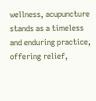wellness, acupuncture stands as a timeless and enduring practice, offering relief,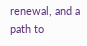renewal, and a path to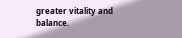greater vitality and balance.